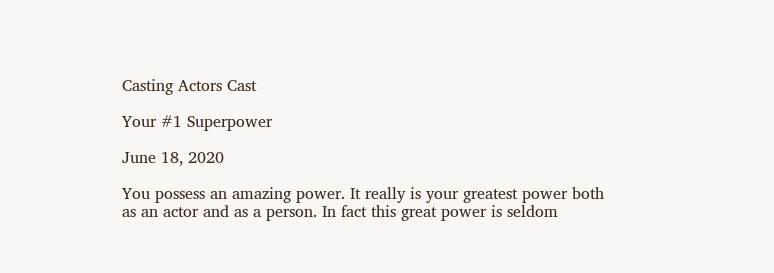Casting Actors Cast

Your #1 Superpower

June 18, 2020

You possess an amazing power. It really is your greatest power both as an actor and as a person. In fact this great power is seldom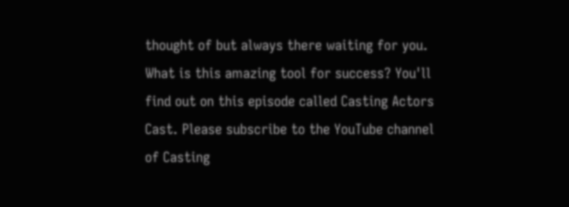thought of but always there waiting for you. What is this amazing tool for success? You'll find out on this episode called Casting Actors Cast. Please subscribe to the YouTube channel of Casting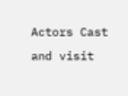Actors Cast and visit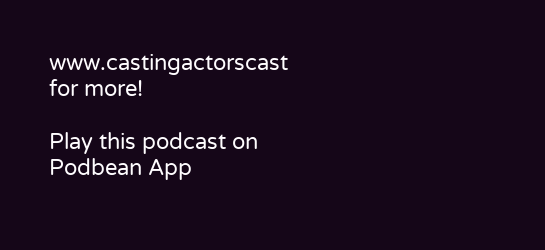www.castingactorscast for more!

Play this podcast on Podbean App